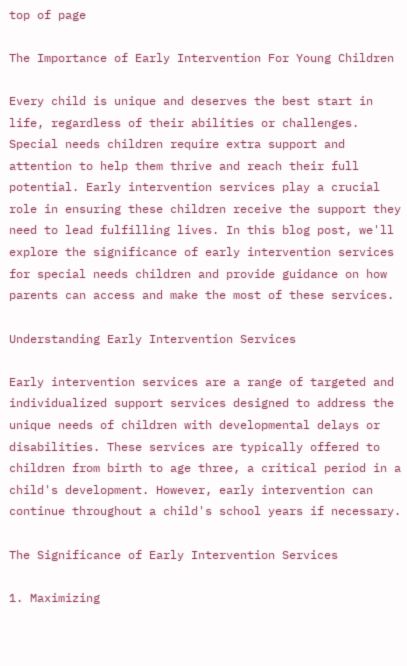top of page

The Importance of Early Intervention For Young Children

Every child is unique and deserves the best start in life, regardless of their abilities or challenges. Special needs children require extra support and attention to help them thrive and reach their full potential. Early intervention services play a crucial role in ensuring these children receive the support they need to lead fulfilling lives. In this blog post, we'll explore the significance of early intervention services for special needs children and provide guidance on how parents can access and make the most of these services.

Understanding Early Intervention Services

Early intervention services are a range of targeted and individualized support services designed to address the unique needs of children with developmental delays or disabilities. These services are typically offered to children from birth to age three, a critical period in a child's development. However, early intervention can continue throughout a child's school years if necessary.

The Significance of Early Intervention Services

1. Maximizing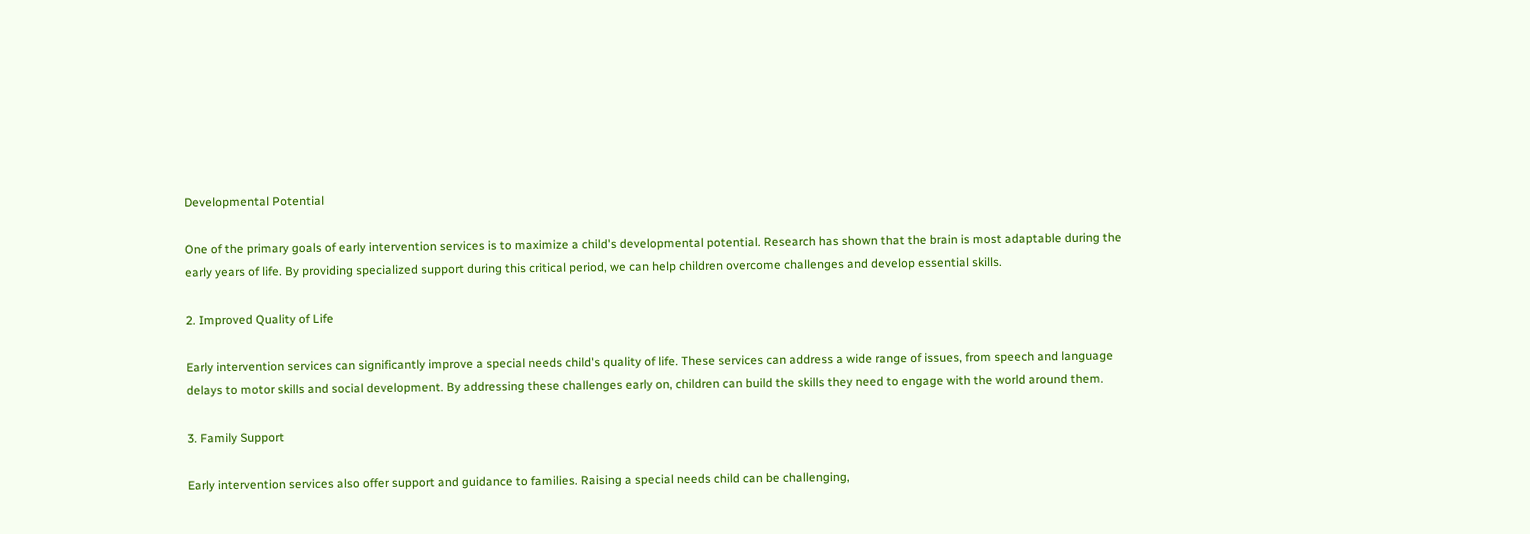Developmental Potential

One of the primary goals of early intervention services is to maximize a child's developmental potential. Research has shown that the brain is most adaptable during the early years of life. By providing specialized support during this critical period, we can help children overcome challenges and develop essential skills.

2. Improved Quality of Life

Early intervention services can significantly improve a special needs child's quality of life. These services can address a wide range of issues, from speech and language delays to motor skills and social development. By addressing these challenges early on, children can build the skills they need to engage with the world around them.

3. Family Support

Early intervention services also offer support and guidance to families. Raising a special needs child can be challenging,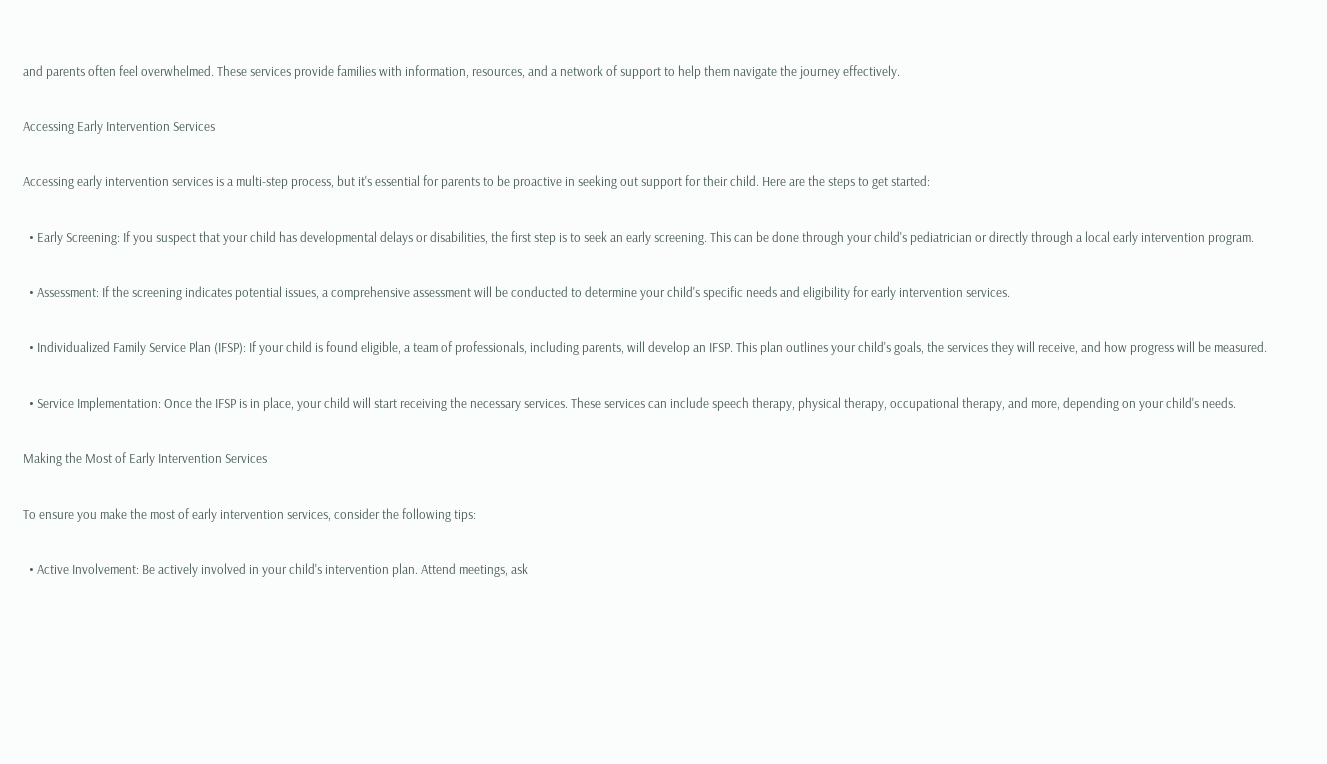and parents often feel overwhelmed. These services provide families with information, resources, and a network of support to help them navigate the journey effectively.

Accessing Early Intervention Services

Accessing early intervention services is a multi-step process, but it's essential for parents to be proactive in seeking out support for their child. Here are the steps to get started:

  • Early Screening: If you suspect that your child has developmental delays or disabilities, the first step is to seek an early screening. This can be done through your child's pediatrician or directly through a local early intervention program.

  • Assessment: If the screening indicates potential issues, a comprehensive assessment will be conducted to determine your child's specific needs and eligibility for early intervention services.

  • Individualized Family Service Plan (IFSP): If your child is found eligible, a team of professionals, including parents, will develop an IFSP. This plan outlines your child's goals, the services they will receive, and how progress will be measured.

  • Service Implementation: Once the IFSP is in place, your child will start receiving the necessary services. These services can include speech therapy, physical therapy, occupational therapy, and more, depending on your child's needs.

Making the Most of Early Intervention Services

To ensure you make the most of early intervention services, consider the following tips:

  • Active Involvement: Be actively involved in your child's intervention plan. Attend meetings, ask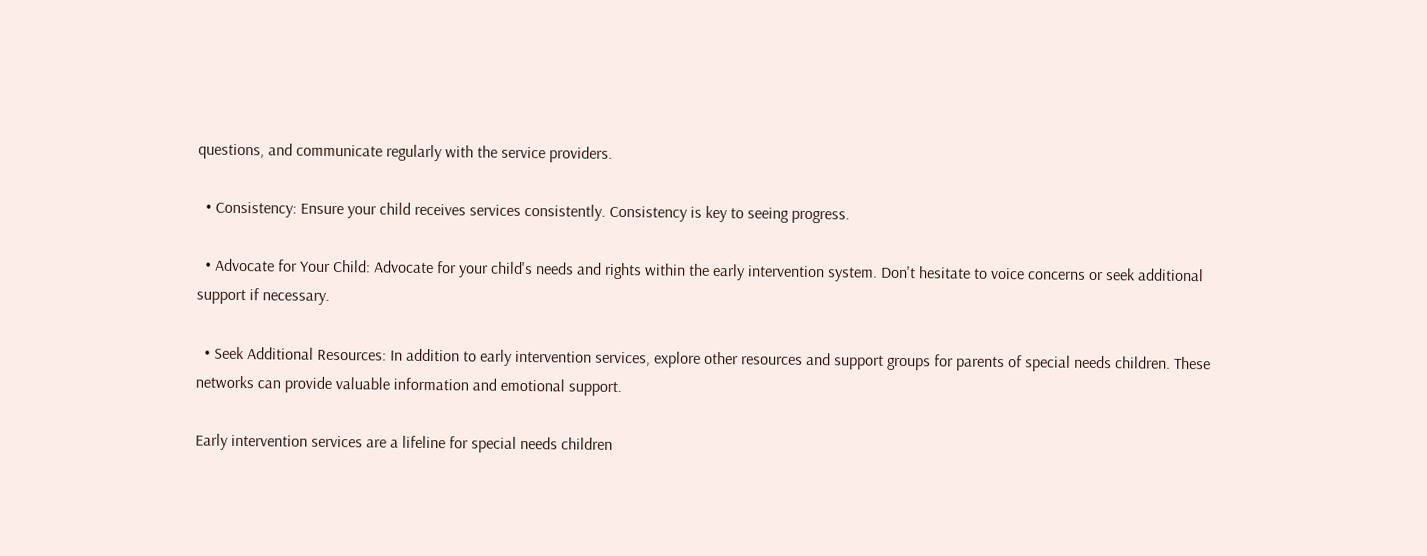questions, and communicate regularly with the service providers.

  • Consistency: Ensure your child receives services consistently. Consistency is key to seeing progress.

  • Advocate for Your Child: Advocate for your child's needs and rights within the early intervention system. Don't hesitate to voice concerns or seek additional support if necessary.

  • Seek Additional Resources: In addition to early intervention services, explore other resources and support groups for parents of special needs children. These networks can provide valuable information and emotional support.

Early intervention services are a lifeline for special needs children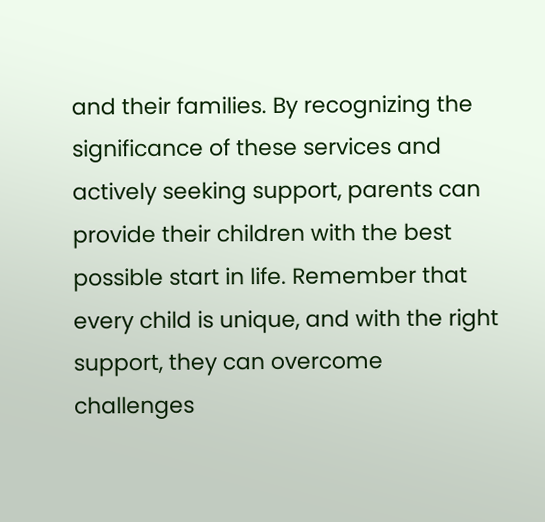and their families. By recognizing the significance of these services and actively seeking support, parents can provide their children with the best possible start in life. Remember that every child is unique, and with the right support, they can overcome challenges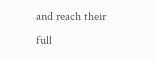and reach their full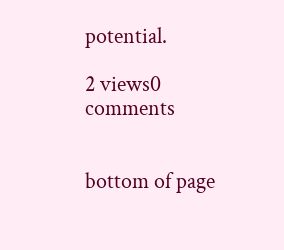potential.

2 views0 comments


bottom of page